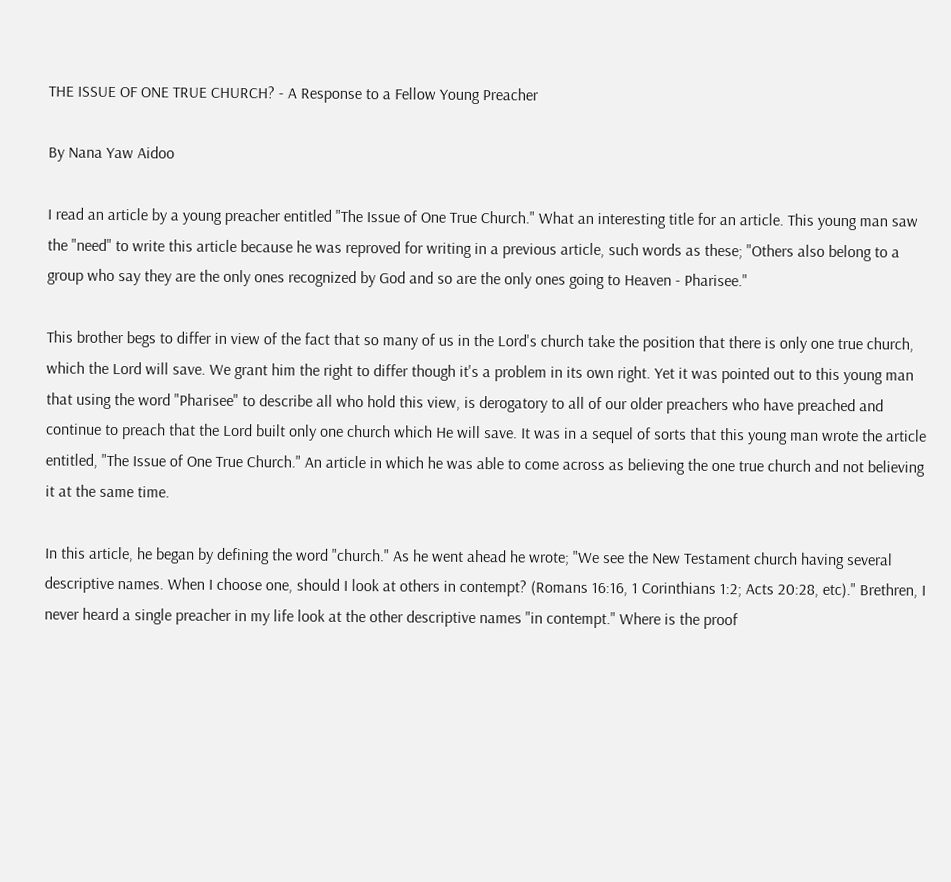THE ISSUE OF ONE TRUE CHURCH? - A Response to a Fellow Young Preacher

By Nana Yaw Aidoo

I read an article by a young preacher entitled "The Issue of One True Church." What an interesting title for an article. This young man saw the "need" to write this article because he was reproved for writing in a previous article, such words as these; "Others also belong to a group who say they are the only ones recognized by God and so are the only ones going to Heaven - Pharisee."

This brother begs to differ in view of the fact that so many of us in the Lord's church take the position that there is only one true church, which the Lord will save. We grant him the right to differ though it's a problem in its own right. Yet it was pointed out to this young man that using the word "Pharisee" to describe all who hold this view, is derogatory to all of our older preachers who have preached and continue to preach that the Lord built only one church which He will save. It was in a sequel of sorts that this young man wrote the article entitled, "The Issue of One True Church." An article in which he was able to come across as believing the one true church and not believing it at the same time.

In this article, he began by defining the word "church." As he went ahead he wrote; "We see the New Testament church having several descriptive names. When I choose one, should I look at others in contempt? (Romans 16:16, 1 Corinthians 1:2; Acts 20:28, etc)." Brethren, I never heard a single preacher in my life look at the other descriptive names "in contempt." Where is the proof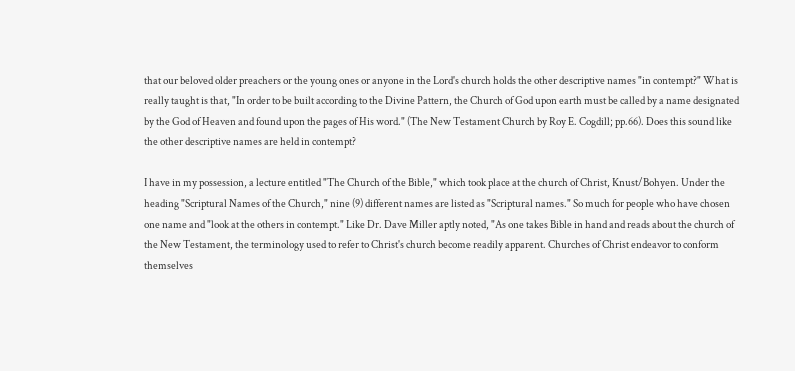that our beloved older preachers or the young ones or anyone in the Lord's church holds the other descriptive names "in contempt?" What is really taught is that, "In order to be built according to the Divine Pattern, the Church of God upon earth must be called by a name designated by the God of Heaven and found upon the pages of His word." (The New Testament Church by Roy E. Cogdill; pp.66). Does this sound like the other descriptive names are held in contempt?

I have in my possession, a lecture entitled "The Church of the Bible," which took place at the church of Christ, Knust/Bohyen. Under the heading "Scriptural Names of the Church," nine (9) different names are listed as "Scriptural names." So much for people who have chosen one name and "look at the others in contempt." Like Dr. Dave Miller aptly noted, "As one takes Bible in hand and reads about the church of the New Testament, the terminology used to refer to Christ's church become readily apparent. Churches of Christ endeavor to conform themselves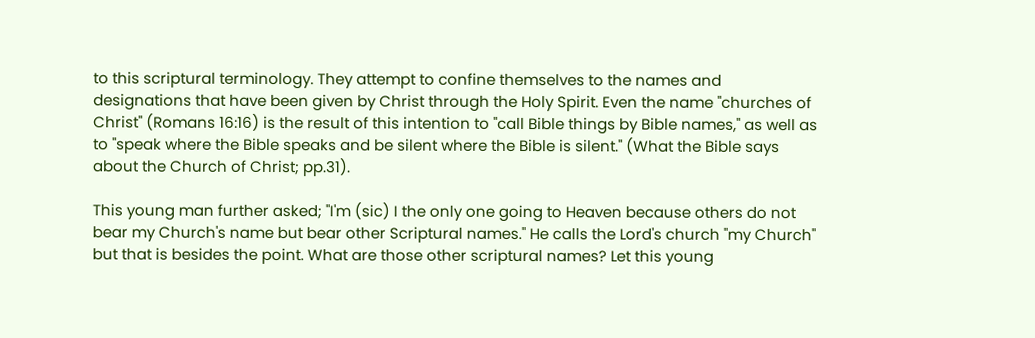to this scriptural terminology. They attempt to confine themselves to the names and designations that have been given by Christ through the Holy Spirit. Even the name "churches of Christ" (Romans 16:16) is the result of this intention to "call Bible things by Bible names," as well as to "speak where the Bible speaks and be silent where the Bible is silent." (What the Bible says about the Church of Christ; pp.31).

This young man further asked; "I'm (sic) I the only one going to Heaven because others do not bear my Church's name but bear other Scriptural names." He calls the Lord's church "my Church" but that is besides the point. What are those other scriptural names? Let this young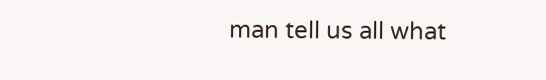man tell us all what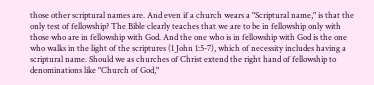those other scriptural names are. And even if a church wears a "Scriptural name," is that the only test of fellowship? The Bible clearly teaches that we are to be in fellowship only with those who are in fellowship with God. And the one who is in fellowship with God is the one who walks in the light of the scriptures (1 John 1:5-7), which of necessity includes having a scriptural name. Should we as churches of Christ extend the right hand of fellowship to denominations like "Church of God,"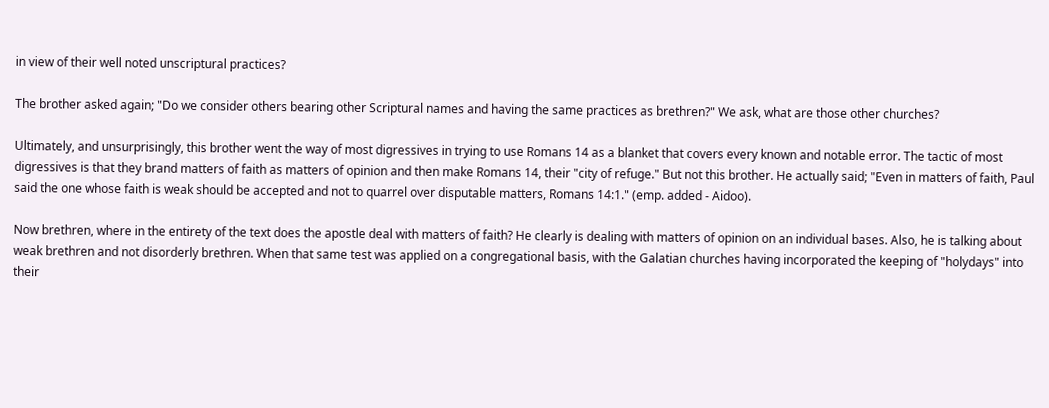in view of their well noted unscriptural practices?

The brother asked again; "Do we consider others bearing other Scriptural names and having the same practices as brethren?" We ask, what are those other churches?

Ultimately, and unsurprisingly, this brother went the way of most digressives in trying to use Romans 14 as a blanket that covers every known and notable error. The tactic of most digressives is that they brand matters of faith as matters of opinion and then make Romans 14, their "city of refuge." But not this brother. He actually said; "Even in matters of faith, Paul said the one whose faith is weak should be accepted and not to quarrel over disputable matters, Romans 14:1." (emp. added - Aidoo).

Now brethren, where in the entirety of the text does the apostle deal with matters of faith? He clearly is dealing with matters of opinion on an individual bases. Also, he is talking about weak brethren and not disorderly brethren. When that same test was applied on a congregational basis, with the Galatian churches having incorporated the keeping of "holydays" into their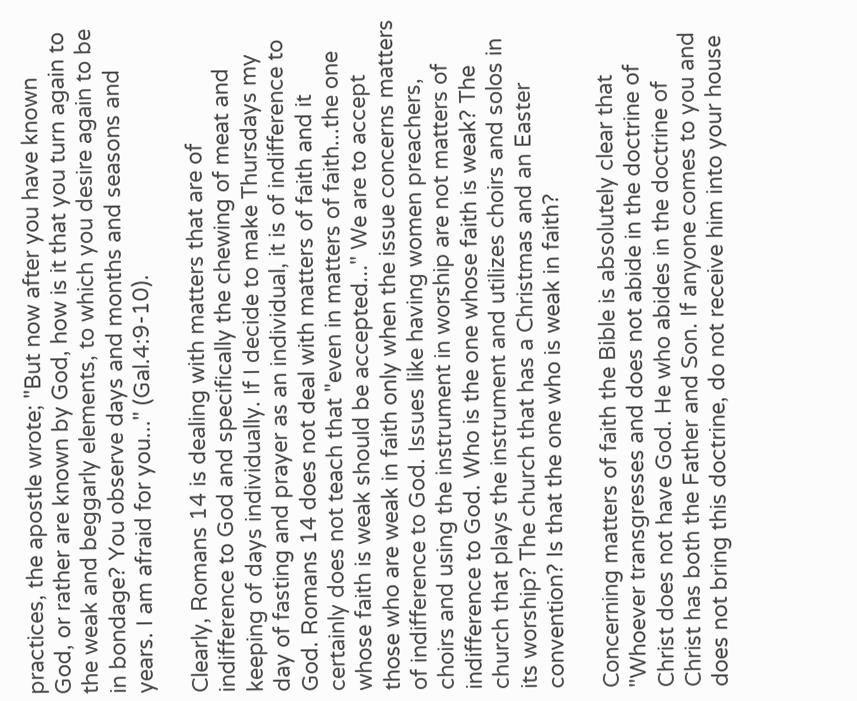practices, the apostle wrote; "But now after you have known God, or rather are known by God, how is it that you turn again to the weak and beggarly elements, to which you desire again to be in bondage? You observe days and months and seasons and years. I am afraid for you..." (Gal.4:9-10).

Clearly, Romans 14 is dealing with matters that are of indifference to God and specifically the chewing of meat and keeping of days individually. If I decide to make Thursdays my day of fasting and prayer as an individual, it is of indifference to God. Romans 14 does not deal with matters of faith and it certainly does not teach that "even in matters of faith...the one whose faith is weak should be accepted..." We are to accept those who are weak in faith only when the issue concerns matters of indifference to God. Issues like having women preachers, choirs and using the instrument in worship are not matters of indifference to God. Who is the one whose faith is weak? The church that plays the instrument and utilizes choirs and solos in its worship? The church that has a Christmas and an Easter convention? Is that the one who is weak in faith?

Concerning matters of faith the Bible is absolutely clear that "Whoever transgresses and does not abide in the doctrine of Christ does not have God. He who abides in the doctrine of Christ has both the Father and Son. If anyone comes to you and does not bring this doctrine, do not receive him into your house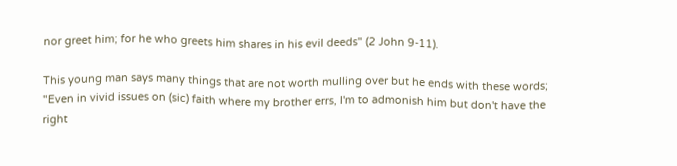nor greet him; for he who greets him shares in his evil deeds" (2 John 9-11).

This young man says many things that are not worth mulling over but he ends with these words; "Even in vivid issues on (sic) faith where my brother errs, I'm to admonish him but don't have the right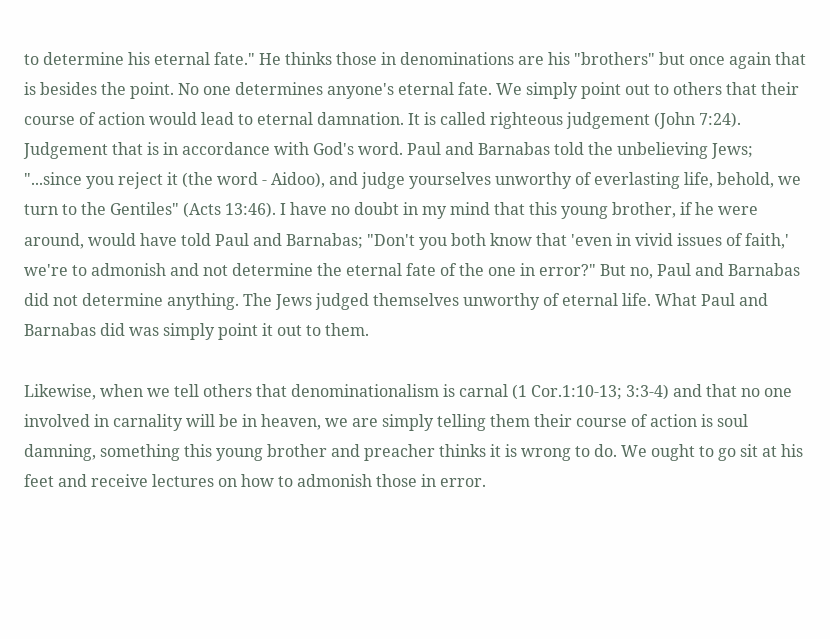to determine his eternal fate." He thinks those in denominations are his "brothers" but once again that is besides the point. No one determines anyone's eternal fate. We simply point out to others that their course of action would lead to eternal damnation. It is called righteous judgement (John 7:24). Judgement that is in accordance with God's word. Paul and Barnabas told the unbelieving Jews; "...since you reject it (the word - Aidoo), and judge yourselves unworthy of everlasting life, behold, we turn to the Gentiles" (Acts 13:46). I have no doubt in my mind that this young brother, if he were around, would have told Paul and Barnabas; "Don't you both know that 'even in vivid issues of faith,' we're to admonish and not determine the eternal fate of the one in error?" But no, Paul and Barnabas did not determine anything. The Jews judged themselves unworthy of eternal life. What Paul and Barnabas did was simply point it out to them.

Likewise, when we tell others that denominationalism is carnal (1 Cor.1:10-13; 3:3-4) and that no one involved in carnality will be in heaven, we are simply telling them their course of action is soul damning, something this young brother and preacher thinks it is wrong to do. We ought to go sit at his feet and receive lectures on how to admonish those in error.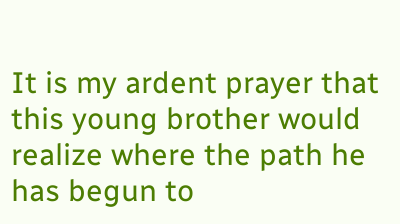It is my ardent prayer that this young brother would realize where the path he has begun to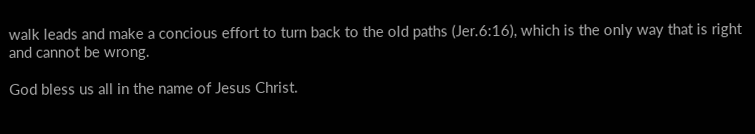walk leads and make a concious effort to turn back to the old paths (Jer.6:16), which is the only way that is right and cannot be wrong.

God bless us all in the name of Jesus Christ.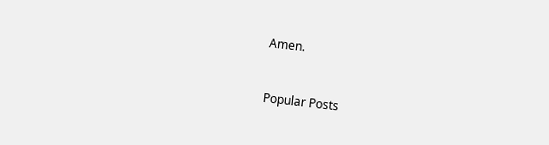Amen.


Popular Posts